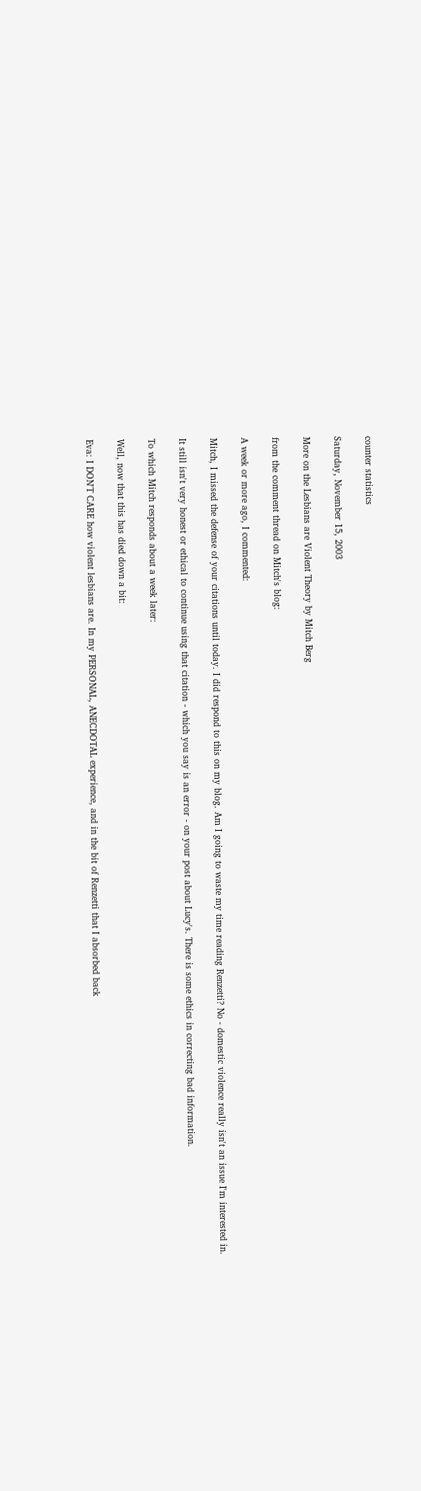counter statistics

Saturday, November 15, 2003

More on the Lesbians are Violent Theory by Mitch Berg

from the comment thread on Mitch's blog:

A week or more ago, I commented:

Mitch, I missed the defense of your citations until today. I did respond to this on my blog. Am I going to waste my time reading Renzetti? No - domestic violence really isn't an issue I'm interested in.

It still isn't very honest or ethical to continue using that citation - which you say is an error - on your post about Lucy's. There is some ethics in correcting bad information.

To which Mitch responds about a week later:

Well, now that this has died down a bit:

Eva: I DON'T CARE how violent lesbians are. In my PERSONAL, ANECDOTAL experience, and in the bit of Renzetti that I absorbed back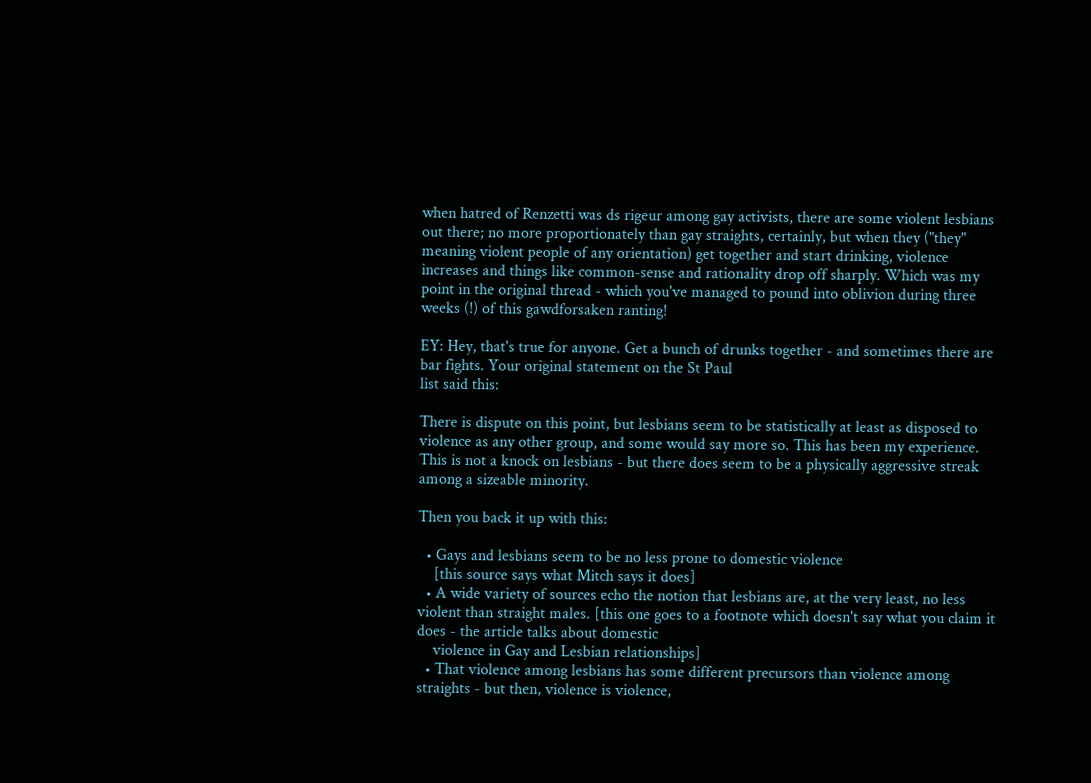when hatred of Renzetti was ds rigeur among gay activists, there are some violent lesbians out there; no more proportionately than gay straights, certainly, but when they ("they" meaning violent people of any orientation) get together and start drinking, violence increases and things like common-sense and rationality drop off sharply. Which was my point in the original thread - which you've managed to pound into oblivion during three weeks (!) of this gawdforsaken ranting!

EY: Hey, that's true for anyone. Get a bunch of drunks together - and sometimes there are bar fights. Your original statement on the St Paul
list said this:

There is dispute on this point, but lesbians seem to be statistically at least as disposed to violence as any other group, and some would say more so. This has been my experience. This is not a knock on lesbians - but there does seem to be a physically aggressive streak among a sizeable minority.

Then you back it up with this:

  • Gays and lesbians seem to be no less prone to domestic violence
    [this source says what Mitch says it does]
  • A wide variety of sources echo the notion that lesbians are, at the very least, no less violent than straight males. [this one goes to a footnote which doesn't say what you claim it does - the article talks about domestic
    violence in Gay and Lesbian relationships]
  • That violence among lesbians has some different precursors than violence among straights - but then, violence is violence,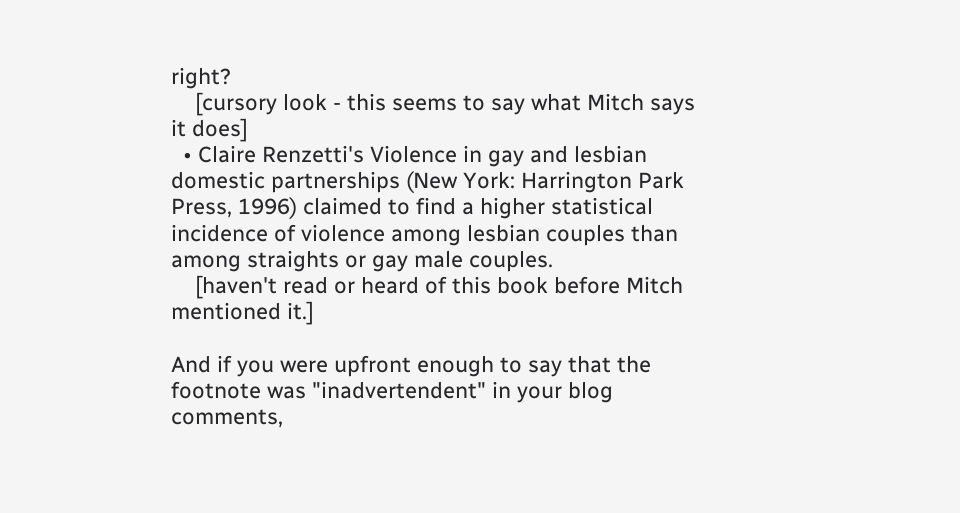right?
    [cursory look - this seems to say what Mitch says it does]
  • Claire Renzetti's Violence in gay and lesbian domestic partnerships (New York: Harrington Park Press, 1996) claimed to find a higher statistical incidence of violence among lesbian couples than among straights or gay male couples.
    [haven't read or heard of this book before Mitch mentioned it.]

And if you were upfront enough to say that the footnote was "inadvertendent" in your blog comments,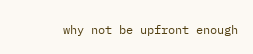why not be upfront enough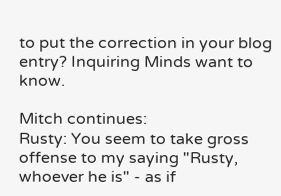to put the correction in your blog entry? Inquiring Minds want to know.

Mitch continues:
Rusty: You seem to take gross offense to my saying "Rusty, whoever he is" - as if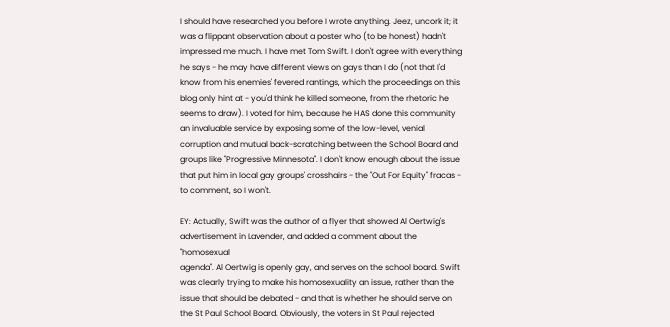I should have researched you before I wrote anything. Jeez, uncork it; it was a flippant observation about a poster who (to be honest) hadn't impressed me much. I have met Tom Swift. I don't agree with everything he says - he may have different views on gays than I do (not that I'd know from his enemies' fevered rantings, which the proceedings on this blog only hint at - you'd think he killed someone, from the rhetoric he seems to draw). I voted for him, because he HAS done this community an invaluable service by exposing some of the low-level, venial corruption and mutual back-scratching between the School Board and groups like "Progressive Minnesota". I don't know enough about the issue that put him in local gay groups' crosshairs - the "Out For Equity" fracas - to comment, so I won't.

EY: Actually, Swift was the author of a flyer that showed Al Oertwig's advertisement in Lavender, and added a comment about the "homosexual
agenda". Al Oertwig is openly gay, and serves on the school board. Swift was clearly trying to make his homosexuality an issue, rather than the issue that should be debated - and that is whether he should serve on the St Paul School Board. Obviously, the voters in St Paul rejected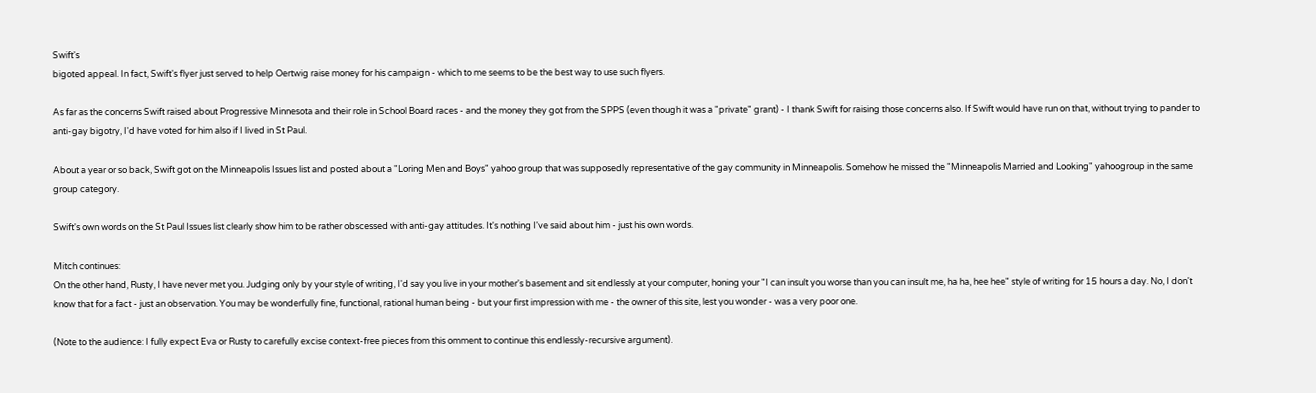Swift's
bigoted appeal. In fact, Swift's flyer just served to help Oertwig raise money for his campaign - which to me seems to be the best way to use such flyers.

As far as the concerns Swift raised about Progressive Minnesota and their role in School Board races - and the money they got from the SPPS (even though it was a "private" grant) - I thank Swift for raising those concerns also. If Swift would have run on that, without trying to pander to anti-gay bigotry, I'd have voted for him also if I lived in St Paul.

About a year or so back, Swift got on the Minneapolis Issues list and posted about a "Loring Men and Boys" yahoo group that was supposedly representative of the gay community in Minneapolis. Somehow he missed the "Minneapolis Married and Looking" yahoogroup in the same group category.

Swift's own words on the St Paul Issues list clearly show him to be rather obscessed with anti-gay attitudes. It's nothing I've said about him - just his own words.

Mitch continues:
On the other hand, Rusty, I have never met you. Judging only by your style of writing, I'd say you live in your mother's basement and sit endlessly at your computer, honing your "I can insult you worse than you can insult me, ha ha, hee hee" style of writing for 15 hours a day. No, I don't know that for a fact - just an observation. You may be wonderfully fine, functional, rational human being - but your first impression with me - the owner of this site, lest you wonder - was a very poor one.

(Note to the audience: I fully expect Eva or Rusty to carefully excise context-free pieces from this omment to continue this endlessly-recursive argument).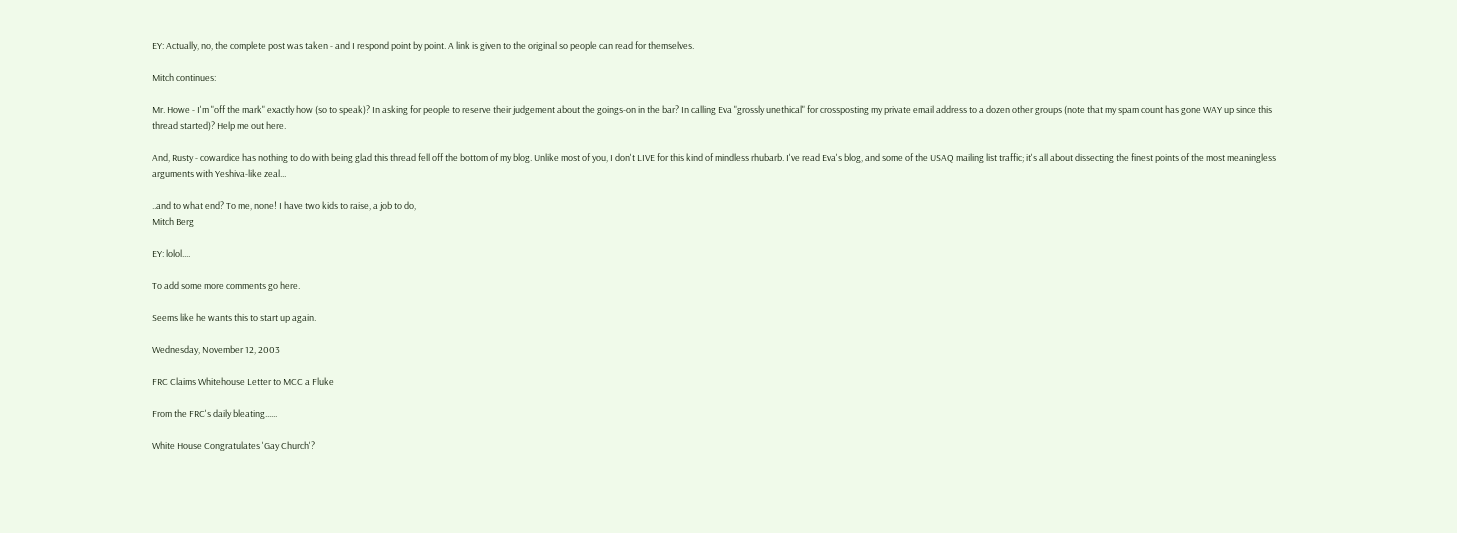EY: Actually, no, the complete post was taken - and I respond point by point. A link is given to the original so people can read for themselves.

Mitch continues:

Mr. Howe - I'm "off the mark" exactly how (so to speak)? In asking for people to reserve their judgement about the goings-on in the bar? In calling Eva "grossly unethical" for crossposting my private email address to a dozen other groups (note that my spam count has gone WAY up since this thread started)? Help me out here.

And, Rusty - cowardice has nothing to do with being glad this thread fell off the bottom of my blog. Unlike most of you, I don't LIVE for this kind of mindless rhubarb. I've read Eva's blog, and some of the USAQ mailing list traffic; it's all about dissecting the finest points of the most meaningless arguments with Yeshiva-like zeal...

..and to what end? To me, none! I have two kids to raise, a job to do,
Mitch Berg

EY: lolol....

To add some more comments go here.

Seems like he wants this to start up again.

Wednesday, November 12, 2003

FRC Claims Whitehouse Letter to MCC a Fluke

From the FRC's daily bleating......

White House Congratulates 'Gay Church'?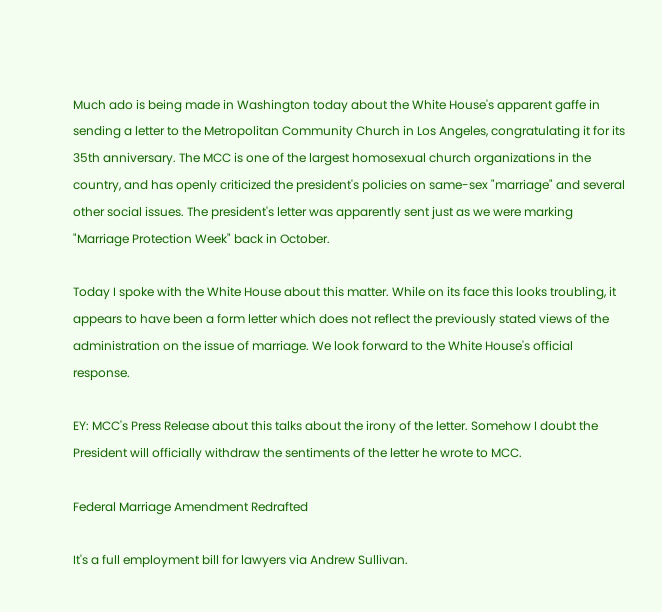Much ado is being made in Washington today about the White House's apparent gaffe in sending a letter to the Metropolitan Community Church in Los Angeles, congratulating it for its 35th anniversary. The MCC is one of the largest homosexual church organizations in the country, and has openly criticized the president's policies on same-sex "marriage" and several other social issues. The president's letter was apparently sent just as we were marking "Marriage Protection Week" back in October.

Today I spoke with the White House about this matter. While on its face this looks troubling, it appears to have been a form letter which does not reflect the previously stated views of the administration on the issue of marriage. We look forward to the White House's official response.

EY: MCC's Press Release about this talks about the irony of the letter. Somehow I doubt the President will officially withdraw the sentiments of the letter he wrote to MCC.

Federal Marriage Amendment Redrafted

It's a full employment bill for lawyers via Andrew Sullivan.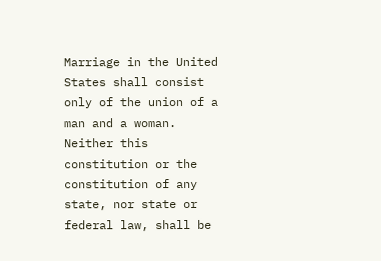Marriage in the United States shall consist only of the union of a man and a woman. Neither this constitution or the constitution of any state, nor state or federal law, shall be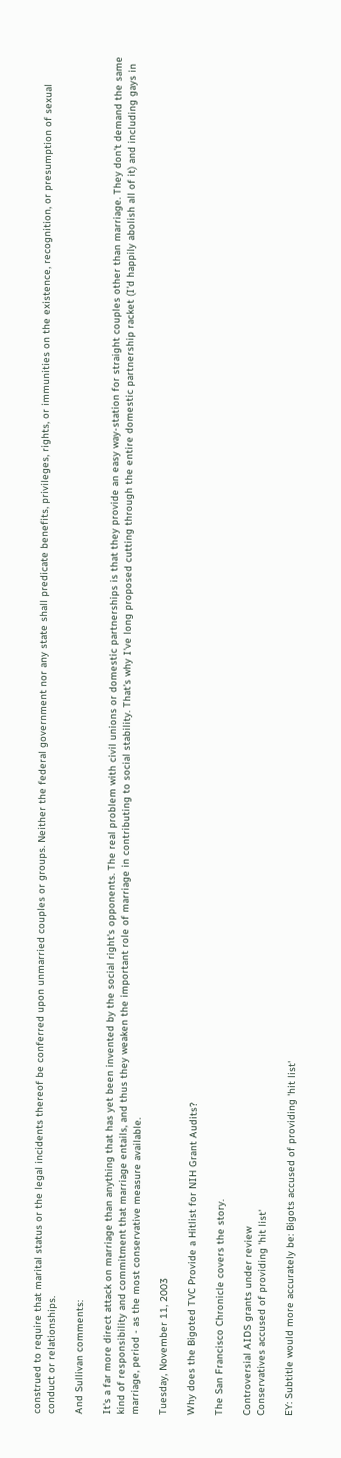construed to require that marital status or the legal incidents thereof be conferred upon unmarried couples or groups. Neither the federal government nor any state shall predicate benefits, privileges, rights, or immunities on the existence, recognition, or presumption of sexual conduct or relationships.

And Sullivan comments:

It's a far more direct attack on marriage than anything that has yet been invented by the social right's opponents. The real problem with civil unions or domestic partnerships is that they provide an easy way-station for straight couples other than marriage. They don't demand the same kind of responsibility and commitment that marriage entails, and thus they weaken the important role of marriage in contributing to social stability. That's why I've long proposed cutting through the entire domestic partnership racket (I'd happily abolish all of it) and including gays in marriage, period - as the most conservative measure available.

Tuesday, November 11, 2003

Why does the Bigoted TVC Provide a Hitlist for NIH Grant Audits?

The San Francisco Chronicle covers the story.

Controversial AIDS grants under review
Conservatives accused of providing 'hit list'

EY: Subtitle would more accurately be: Bigots accused of providing 'hit list'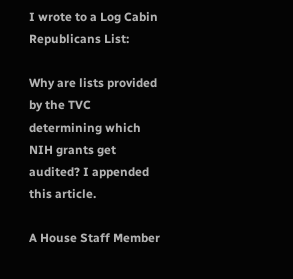I wrote to a Log Cabin Republicans List:

Why are lists provided by the TVC determining which NIH grants get audited? I appended this article.

A House Staff Member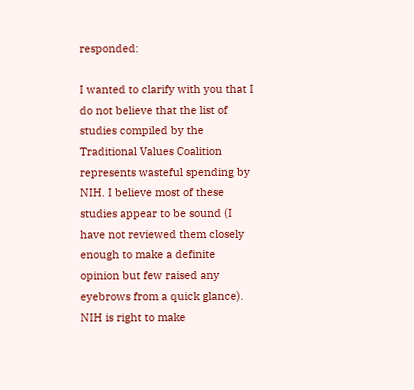responded:

I wanted to clarify with you that I do not believe that the list of studies compiled by the Traditional Values Coalition represents wasteful spending by NIH. I believe most of these studies appear to be sound (I have not reviewed them closely enough to make a definite opinion but few raised any eyebrows from a quick glance). NIH is right to make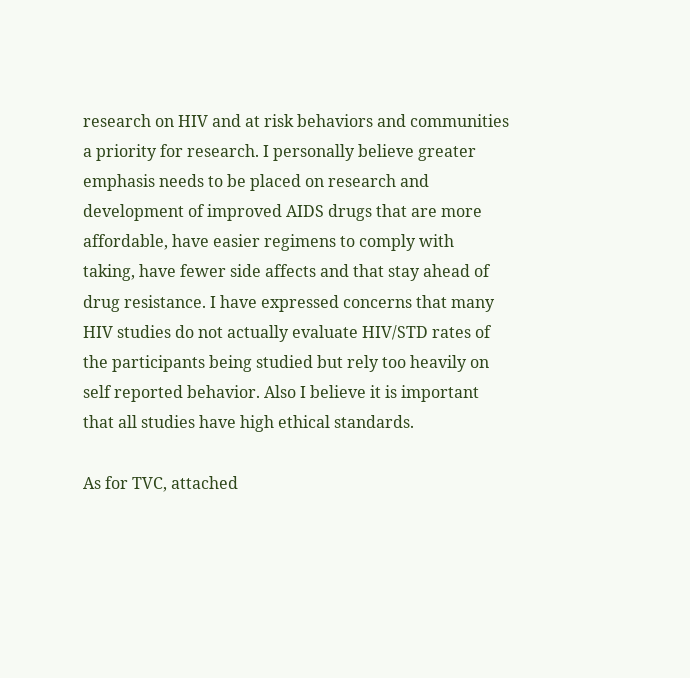research on HIV and at risk behaviors and communities a priority for research. I personally believe greater emphasis needs to be placed on research and development of improved AIDS drugs that are more affordable, have easier regimens to comply with taking, have fewer side affects and that stay ahead of drug resistance. I have expressed concerns that many HIV studies do not actually evaluate HIV/STD rates of the participants being studied but rely too heavily on self reported behavior. Also I believe it is important that all studies have high ethical standards.

As for TVC, attached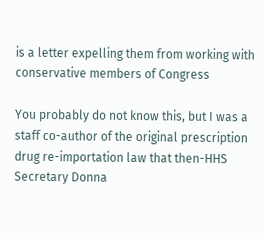is a letter expelling them from working with
conservative members of Congress

You probably do not know this, but I was a staff co-author of the original prescription drug re-importation law that then-HHS Secretary Donna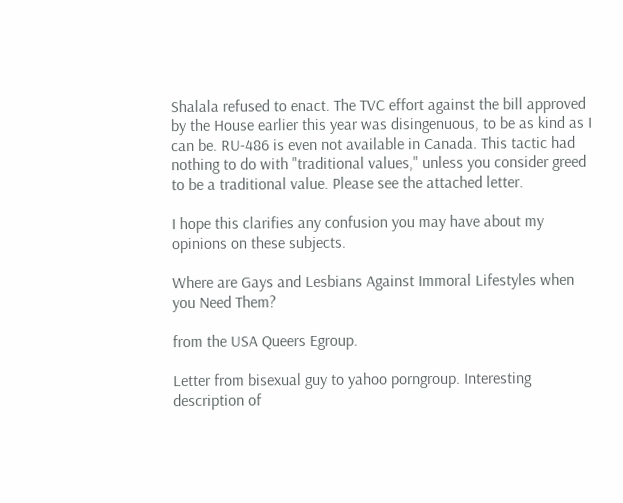Shalala refused to enact. The TVC effort against the bill approved by the House earlier this year was disingenuous, to be as kind as I can be. RU-486 is even not available in Canada. This tactic had nothing to do with "traditional values," unless you consider greed to be a traditional value. Please see the attached letter.

I hope this clarifies any confusion you may have about my opinions on these subjects.

Where are Gays and Lesbians Against Immoral Lifestyles when you Need Them?

from the USA Queers Egroup.

Letter from bisexual guy to yahoo porngroup. Interesting description of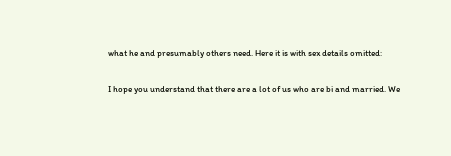what he and presumably others need. Here it is with sex details omitted:

I hope you understand that there are a lot of us who are bi and married. We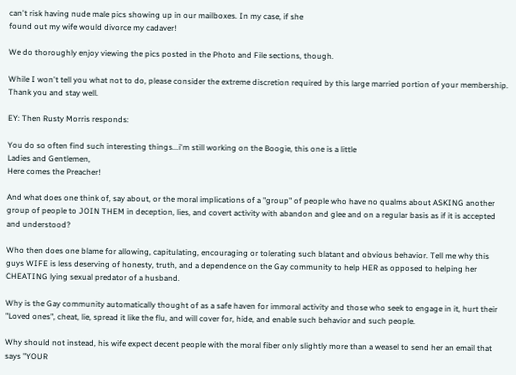can't risk having nude male pics showing up in our mailboxes. In my case, if she
found out my wife would divorce my cadaver!

We do thoroughly enjoy viewing the pics posted in the Photo and File sections, though.

While I won't tell you what not to do, please consider the extreme discretion required by this large married portion of your membership. Thank you and stay well.

EY: Then Rusty Morris responds:

You do so often find such interesting things...i'm still working on the Boogie, this one is a little
Ladies and Gentlemen,
Here comes the Preacher!

And what does one think of, say about, or the moral implications of a "group" of people who have no qualms about ASKING another group of people to JOIN THEM in deception, lies, and covert activity with abandon and glee and on a regular basis as if it is accepted and understood?

Who then does one blame for allowing, capitulating, encouraging or tolerating such blatant and obvious behavior. Tell me why this guys WIFE is less deserving of honesty, truth, and a dependence on the Gay community to help HER as opposed to helping her CHEATING lying sexual predator of a husband.

Why is the Gay community automatically thought of as a safe haven for immoral activity and those who seek to engage in it, hurt their "Loved ones", cheat, lie, spread it like the flu, and will cover for, hide, and enable such behavior and such people.

Why should not instead, his wife expect decent people with the moral fiber only slightly more than a weasel to send her an email that says "YOUR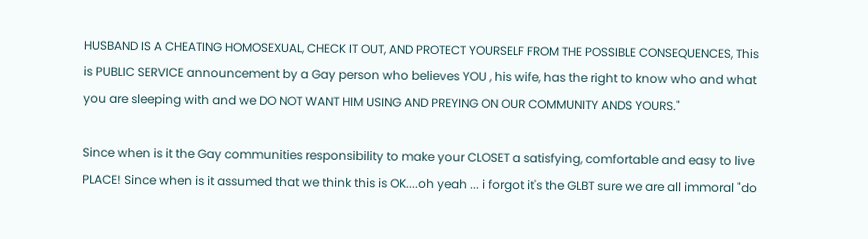HUSBAND IS A CHEATING HOMOSEXUAL, CHECK IT OUT, AND PROTECT YOURSELF FROM THE POSSIBLE CONSEQUENCES, This is PUBLIC SERVICE announcement by a Gay person who believes YOU , his wife, has the right to know who and what you are sleeping with and we DO NOT WANT HIM USING AND PREYING ON OUR COMMUNITY ANDS YOURS."

Since when is it the Gay communities responsibility to make your CLOSET a satisfying, comfortable and easy to live PLACE! Since when is it assumed that we think this is OK....oh yeah ... i forgot it's the GLBT sure we are all immoral "do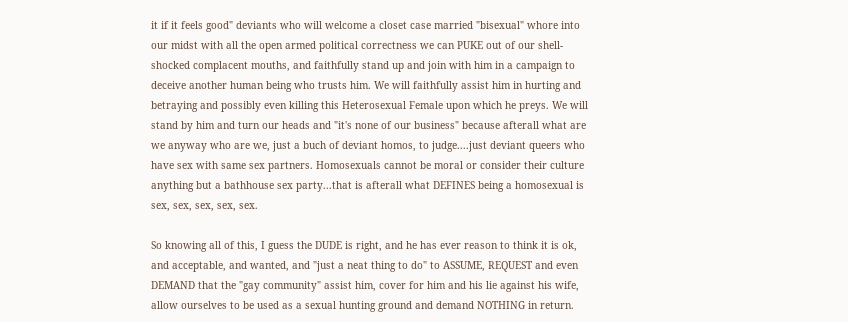it if it feels good" deviants who will welcome a closet case married "bisexual" whore into our midst with all the open armed political correctness we can PUKE out of our shell-shocked complacent mouths, and faithfully stand up and join with him in a campaign to deceive another human being who trusts him. We will faithfully assist him in hurting and betraying and possibly even killing this Heterosexual Female upon which he preys. We will stand by him and turn our heads and "it's none of our business" because afterall what are we anyway who are we, just a buch of deviant homos, to judge....just deviant queers who have sex with same sex partners. Homosexuals cannot be moral or consider their culture anything but a bathhouse sex party...that is afterall what DEFINES being a homosexual is sex, sex, sex, sex, sex.

So knowing all of this, I guess the DUDE is right, and he has ever reason to think it is ok, and acceptable, and wanted, and "just a neat thing to do" to ASSUME, REQUEST and even DEMAND that the "gay community" assist him, cover for him and his lie against his wife, allow ourselves to be used as a sexual hunting ground and demand NOTHING in return.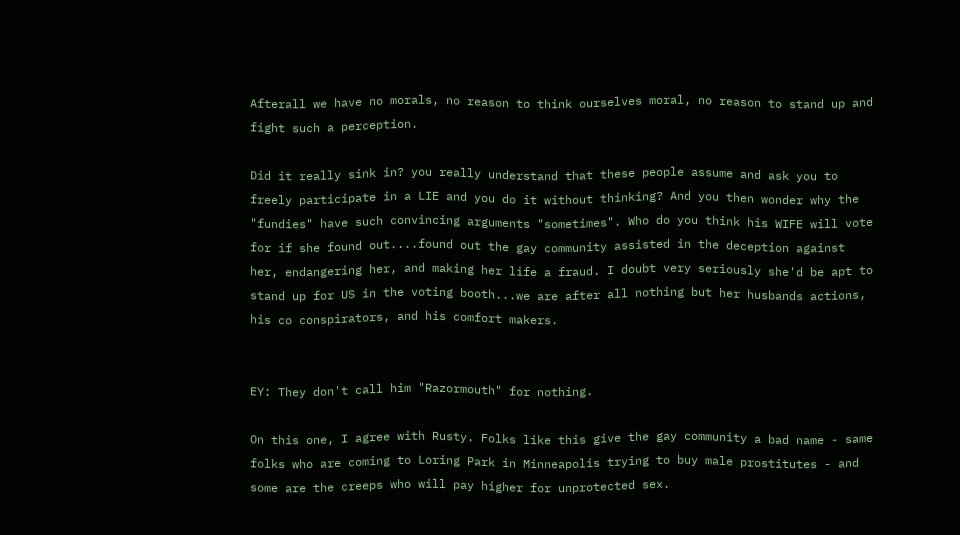Afterall we have no morals, no reason to think ourselves moral, no reason to stand up and fight such a perception.

Did it really sink in? you really understand that these people assume and ask you to freely participate in a LIE and you do it without thinking? And you then wonder why the "fundies" have such convincing arguments "sometimes". Who do you think his WIFE will vote for if she found out....found out the gay community assisted in the deception against her, endangering her, and making her life a fraud. I doubt very seriously she'd be apt to stand up for US in the voting booth...we are after all nothing but her husbands actions, his co conspirators, and his comfort makers.


EY: They don't call him "Razormouth" for nothing.

On this one, I agree with Rusty. Folks like this give the gay community a bad name - same folks who are coming to Loring Park in Minneapolis trying to buy male prostitutes - and some are the creeps who will pay higher for unprotected sex.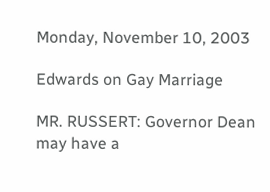Monday, November 10, 2003

Edwards on Gay Marriage

MR. RUSSERT: Governor Dean may have a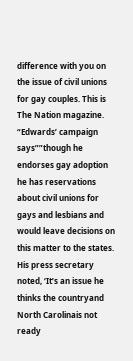difference with you on the issue of civil unions for gay couples. This is The Nation magazine. “Edwards’ campaign says””though he endorses gay adoption he has reservations about civil unions for gays and lesbians and would leave decisions on this matter to the states. His press secretary noted, ‘It’s an issue he thinks the countryand North Carolinais not ready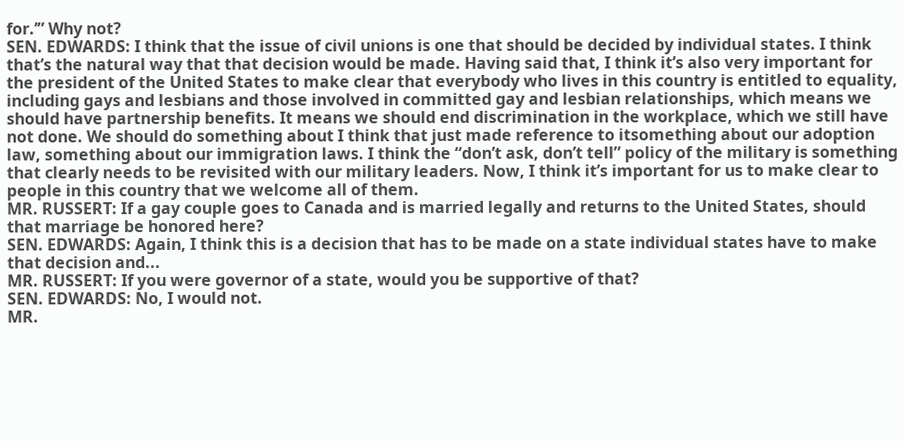for.’” Why not?
SEN. EDWARDS: I think that the issue of civil unions is one that should be decided by individual states. I think that’s the natural way that that decision would be made. Having said that, I think it’s also very important for the president of the United States to make clear that everybody who lives in this country is entitled to equality, including gays and lesbians and those involved in committed gay and lesbian relationships, which means we should have partnership benefits. It means we should end discrimination in the workplace, which we still have not done. We should do something about I think that just made reference to itsomething about our adoption law, something about our immigration laws. I think the “don’t ask, don’t tell” policy of the military is something that clearly needs to be revisited with our military leaders. Now, I think it’s important for us to make clear to people in this country that we welcome all of them.
MR. RUSSERT: If a gay couple goes to Canada and is married legally and returns to the United States, should that marriage be honored here?
SEN. EDWARDS: Again, I think this is a decision that has to be made on a state individual states have to make that decision and...
MR. RUSSERT: If you were governor of a state, would you be supportive of that?
SEN. EDWARDS: No, I would not.
MR.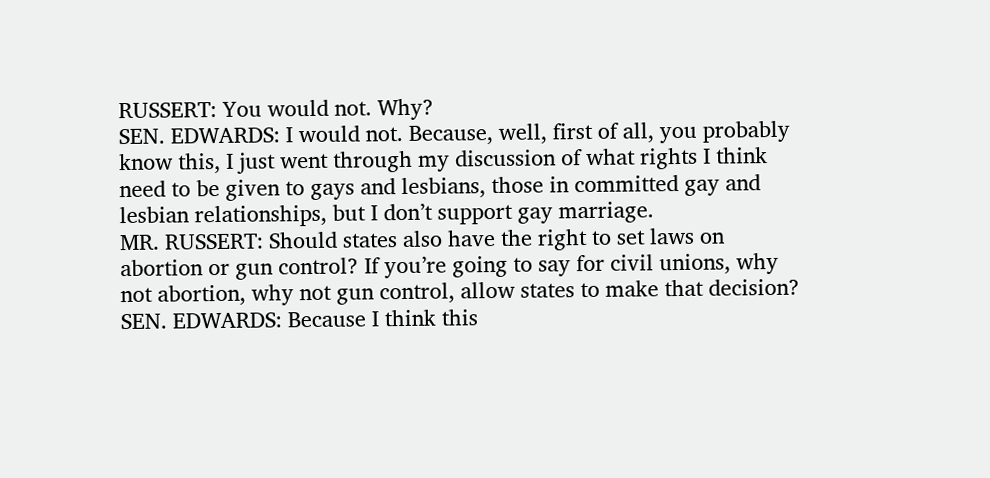RUSSERT: You would not. Why?
SEN. EDWARDS: I would not. Because, well, first of all, you probably know this, I just went through my discussion of what rights I think need to be given to gays and lesbians, those in committed gay and lesbian relationships, but I don’t support gay marriage.
MR. RUSSERT: Should states also have the right to set laws on abortion or gun control? If you’re going to say for civil unions, why not abortion, why not gun control, allow states to make that decision?
SEN. EDWARDS: Because I think this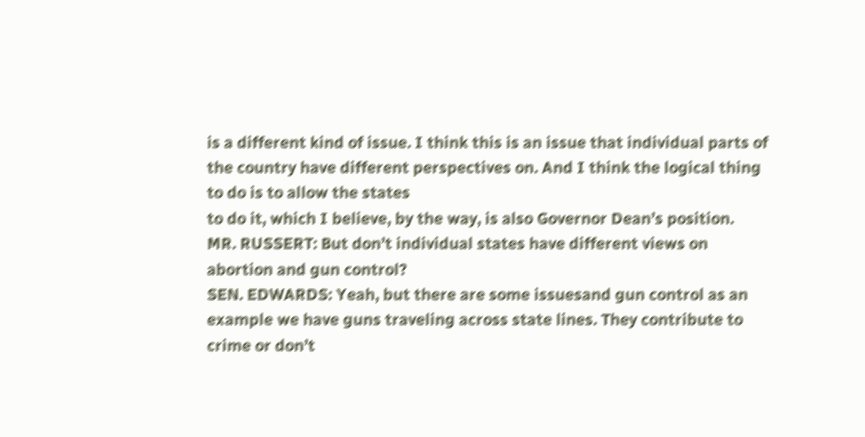is a different kind of issue. I think this is an issue that individual parts of the country have different perspectives on. And I think the logical thing to do is to allow the states
to do it, which I believe, by the way, is also Governor Dean’s position.
MR. RUSSERT: But don’t individual states have different views on abortion and gun control?
SEN. EDWARDS: Yeah, but there are some issuesand gun control as an example we have guns traveling across state lines. They contribute to crime or don’t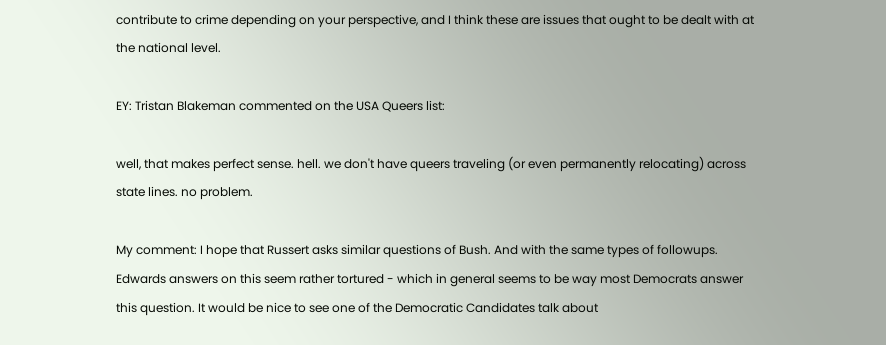contribute to crime depending on your perspective, and I think these are issues that ought to be dealt with at the national level.

EY: Tristan Blakeman commented on the USA Queers list:

well, that makes perfect sense. hell. we don't have queers traveling (or even permanently relocating) across state lines. no problem.

My comment: I hope that Russert asks similar questions of Bush. And with the same types of followups. Edwards answers on this seem rather tortured - which in general seems to be way most Democrats answer this question. It would be nice to see one of the Democratic Candidates talk about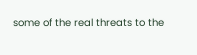some of the real threats to the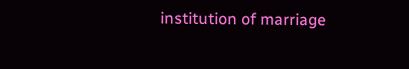institution of marriage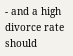- and a high divorce rate should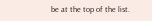be at the top of the list.